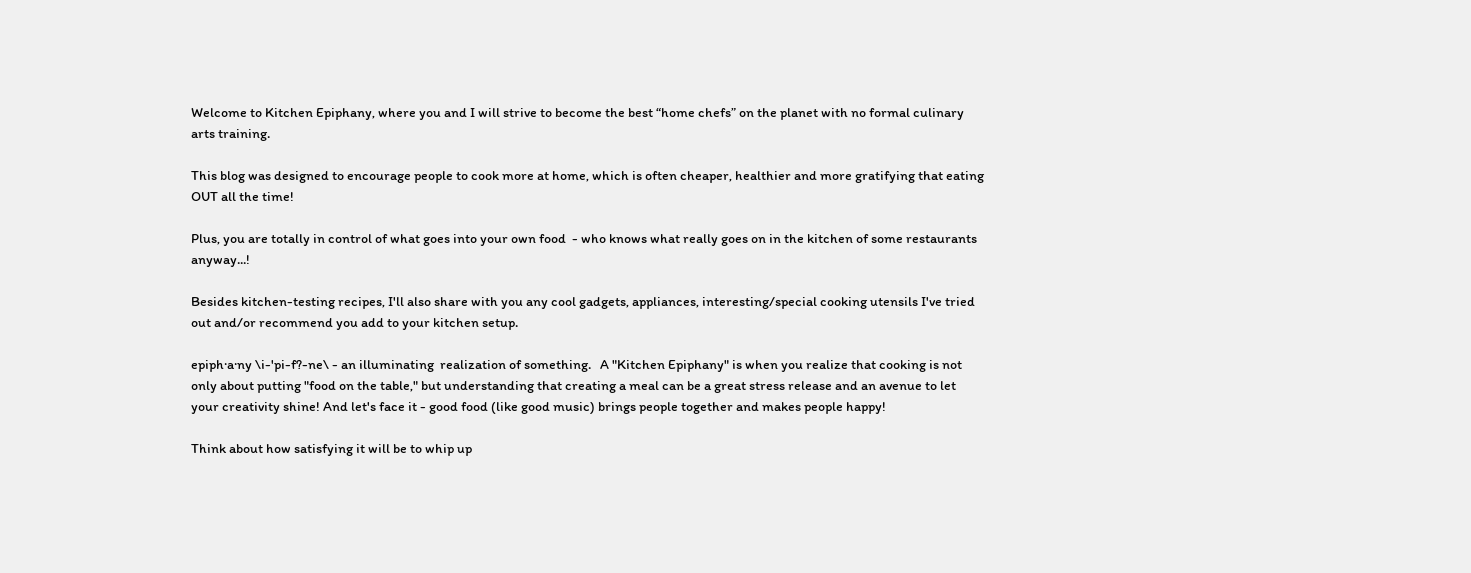Welcome to Kitchen Epiphany, where you and I will strive to become the best “home chefs” on the planet with no formal culinary arts training.

This blog was designed to encourage people to cook more at home, which is often cheaper, healthier and more gratifying that eating OUT all the time!

Plus, you are totally in control of what goes into your own food  - who knows what really goes on in the kitchen of some restaurants anyway...!

Besides kitchen-testing recipes, I'll also share with you any cool gadgets, appliances, interesting/special cooking utensils I've tried out and/or recommend you add to your kitchen setup.

epiph·a·ny \i-'pi-f?-ne\ - an illuminating  realization of something.   A "Kitchen Epiphany" is when you realize that cooking is not only about putting "food on the table," but understanding that creating a meal can be a great stress release and an avenue to let your creativity shine! And let's face it - good food (like good music) brings people together and makes people happy!

Think about how satisfying it will be to whip up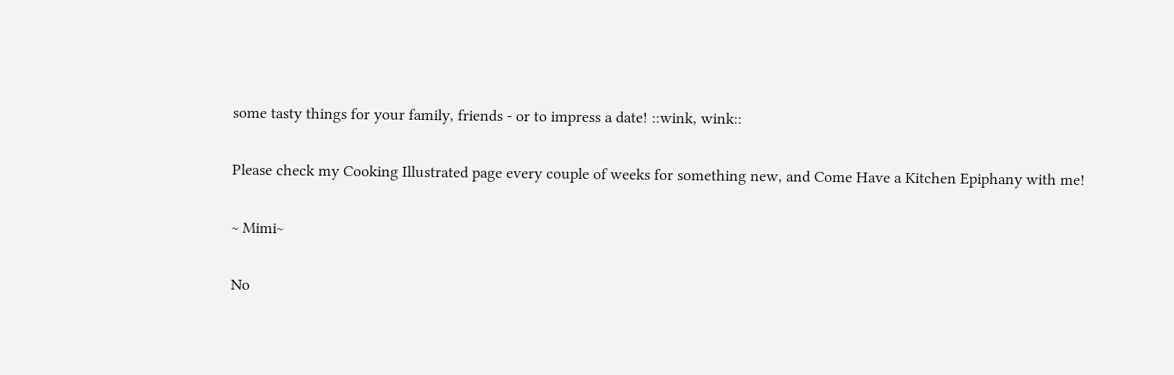some tasty things for your family, friends - or to impress a date! ::wink, wink::

Please check my Cooking Illustrated page every couple of weeks for something new, and Come Have a Kitchen Epiphany with me!

~ Mimi~

No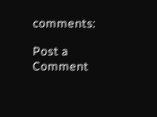comments:

Post a Comment